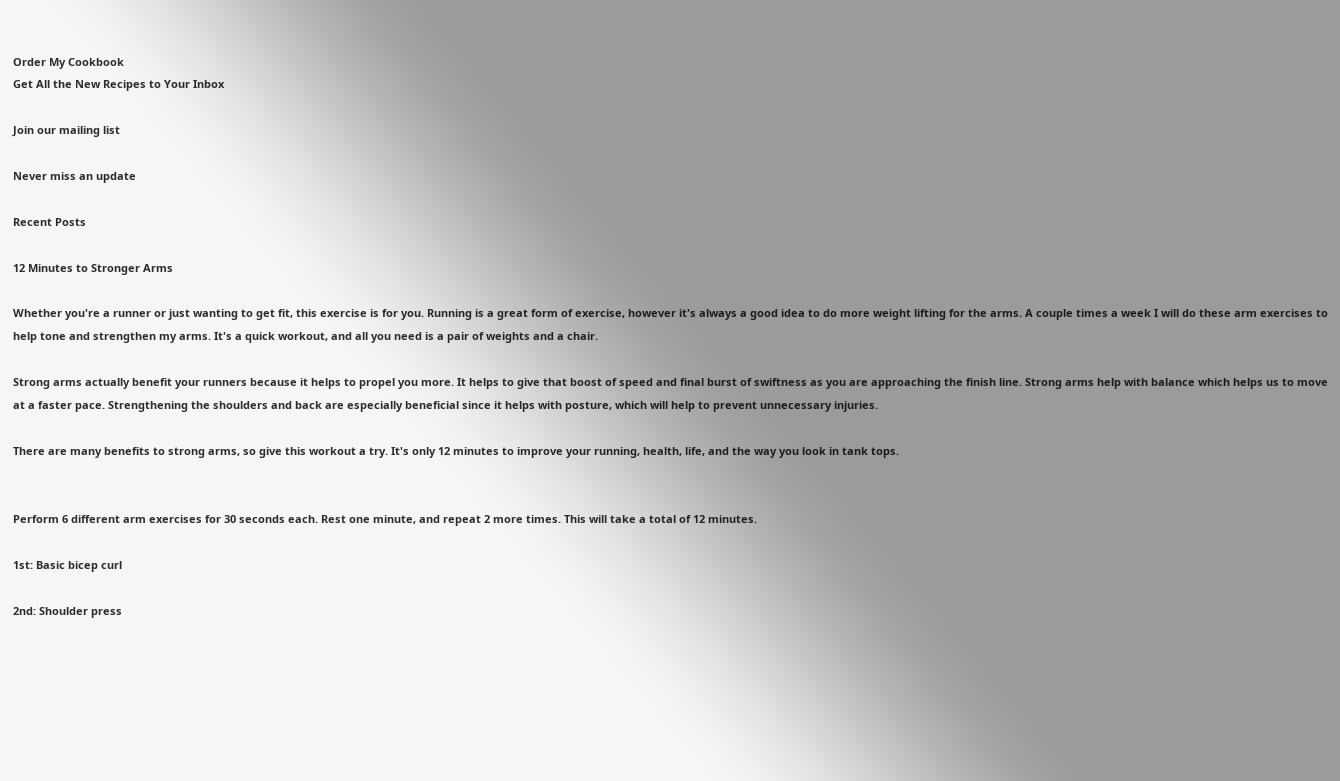Order My Cookbook
Get All the New Recipes to Your Inbox

Join our mailing list

Never miss an update

Recent Posts

12 Minutes to Stronger Arms

Whether you're a runner or just wanting to get fit, this exercise is for you. Running is a great form of exercise, however it's always a good idea to do more weight lifting for the arms. A couple times a week I will do these arm exercises to help tone and strengthen my arms. It's a quick workout, and all you need is a pair of weights and a chair.

Strong arms actually benefit your runners because it helps to propel you more. It helps to give that boost of speed and final burst of swiftness as you are approaching the finish line. Strong arms help with balance which helps us to move at a faster pace. Strengthening the shoulders and back are especially beneficial since it helps with posture, which will help to prevent unnecessary injuries.

There are many benefits to strong arms, so give this workout a try. It's only 12 minutes to improve your running, health, life, and the way you look in tank tops.


Perform 6 different arm exercises for 30 seconds each. Rest one minute, and repeat 2 more times. This will take a total of 12 minutes.

1st: Basic bicep curl

2nd: Shoulder press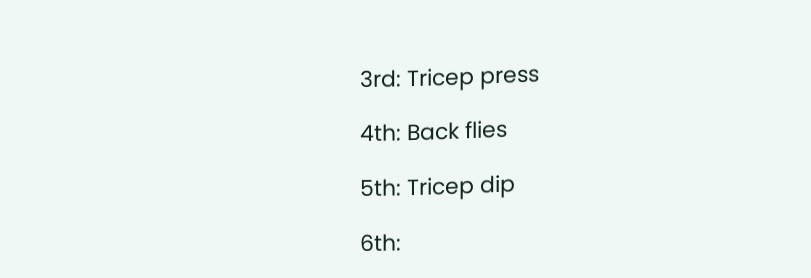3rd: Tricep press

4th: Back flies

5th: Tricep dip

6th: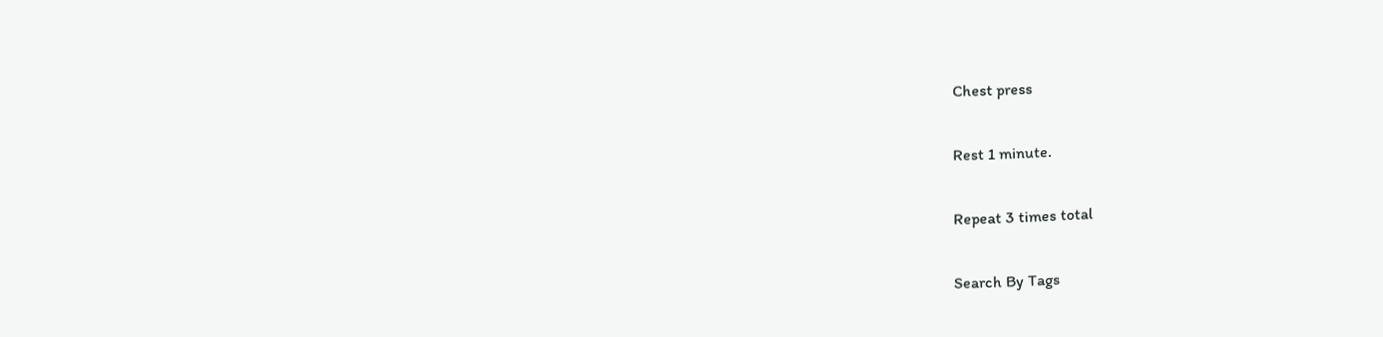Chest press

Rest 1 minute.

Repeat 3 times total

Search By Tags